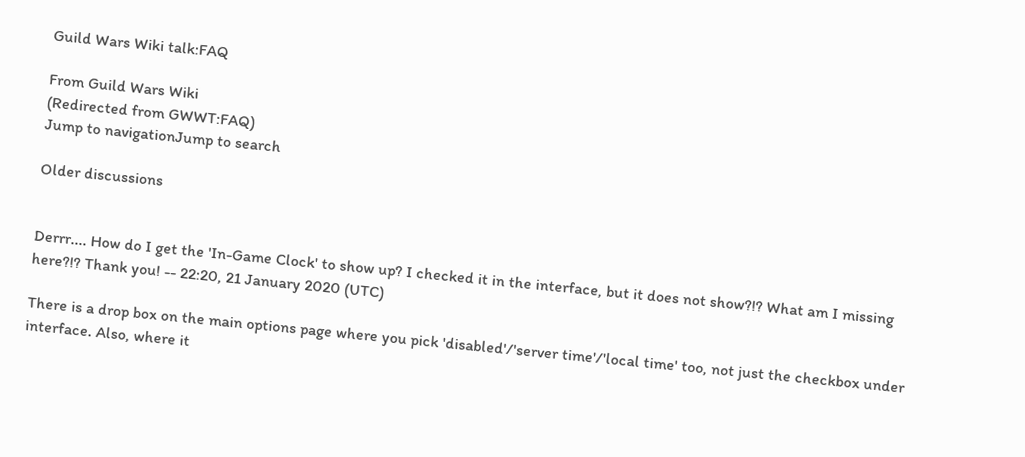Guild Wars Wiki talk:FAQ

From Guild Wars Wiki
(Redirected from GWWT:FAQ)
Jump to navigationJump to search

Older discussions


Derrr.... How do I get the 'In-Game Clock' to show up? I checked it in the interface, but it does not show?!? What am I missing here?!? Thank you! -- 22:20, 21 January 2020 (UTC)

There is a drop box on the main options page where you pick 'disabled'/'server time'/'local time' too, not just the checkbox under interface. Also, where it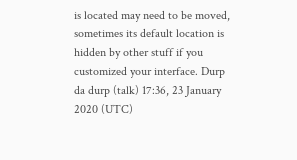is located may need to be moved, sometimes its default location is hidden by other stuff if you customized your interface. Durp da durp (talk) 17:36, 23 January 2020 (UTC)